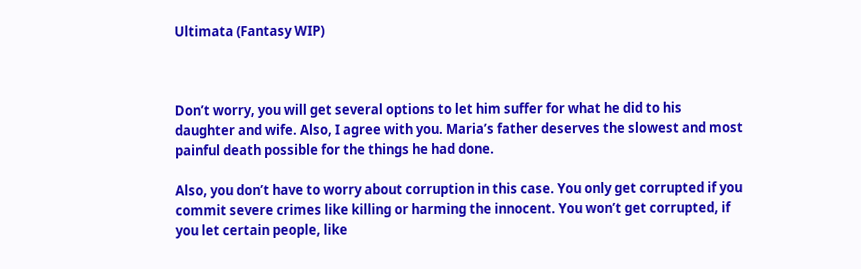Ultimata (Fantasy WIP)



Don’t worry, you will get several options to let him suffer for what he did to his daughter and wife. Also, I agree with you. Maria’s father deserves the slowest and most painful death possible for the things he had done.

Also, you don’t have to worry about corruption in this case. You only get corrupted if you commit severe crimes like killing or harming the innocent. You won’t get corrupted, if you let certain people, like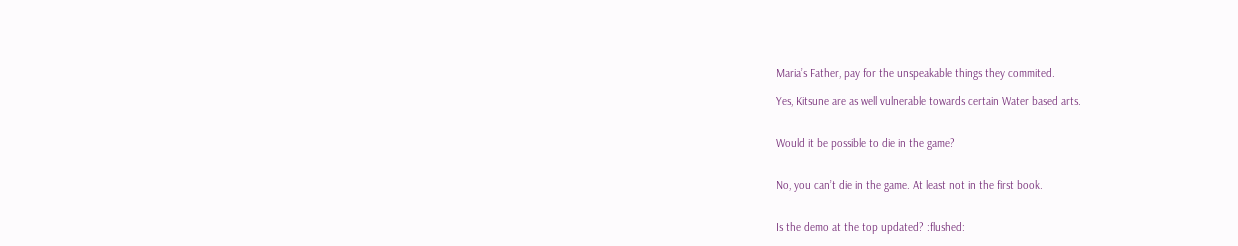Maria’s Father, pay for the unspeakable things they commited.

Yes, Kitsune are as well vulnerable towards certain Water based arts.


Would it be possible to die in the game?


No, you can’t die in the game. At least not in the first book.


Is the demo at the top updated? :flushed: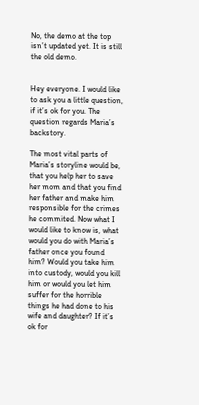No, the demo at the top isn’t updated yet. It is still the old demo.


Hey everyone. I would like to ask you a little question, if it’s ok for you. The question regards Maria’s backstory.

The most vital parts of Maria’s storyline would be, that you help her to save her mom and that you find her father and make him responsible for the crimes he commited. Now what I would like to know is, what would you do with Maria’s father once you found him? Would you take him into custody, would you kill him or would you let him suffer for the horrible things he had done to his wife and daughter? If it’s ok for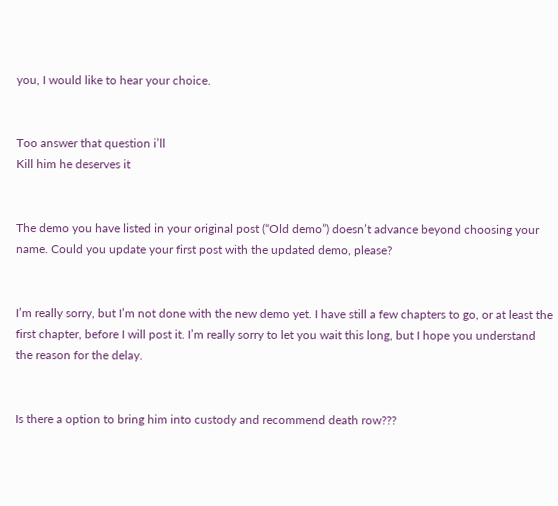you, I would like to hear your choice.


Too answer that question i’ll
Kill him he deserves it


The demo you have listed in your original post (“Old demo”) doesn’t advance beyond choosing your name. Could you update your first post with the updated demo, please?


I’m really sorry, but I’m not done with the new demo yet. I have still a few chapters to go, or at least the first chapter, before I will post it. I’m really sorry to let you wait this long, but I hope you understand the reason for the delay.


Is there a option to bring him into custody and recommend death row???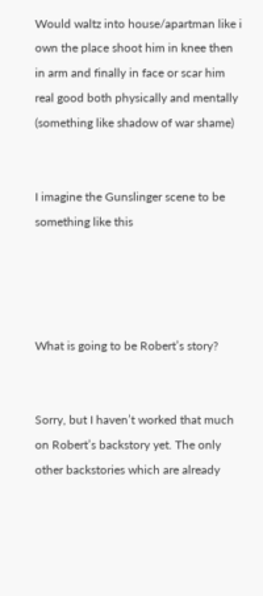Would waltz into house/apartman like i own the place shoot him in knee then in arm and finally in face or scar him real good both physically and mentally (something like shadow of war shame)


I imagine the Gunslinger scene to be something like this




What is going to be Robert’s story?


Sorry, but I haven’t worked that much on Robert’s backstory yet. The only other backstories which are already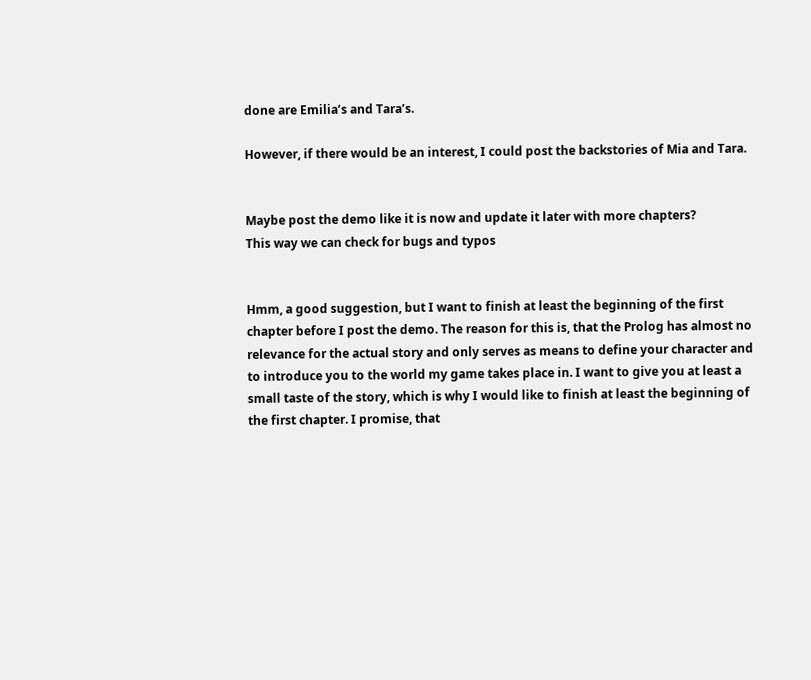done are Emilia’s and Tara’s.

However, if there would be an interest, I could post the backstories of Mia and Tara.


Maybe post the demo like it is now and update it later with more chapters?
This way we can check for bugs and typos


Hmm, a good suggestion, but I want to finish at least the beginning of the first chapter before I post the demo. The reason for this is, that the Prolog has almost no relevance for the actual story and only serves as means to define your character and to introduce you to the world my game takes place in. I want to give you at least a small taste of the story, which is why I would like to finish at least the beginning of the first chapter. I promise, that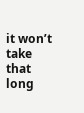it won’t take that long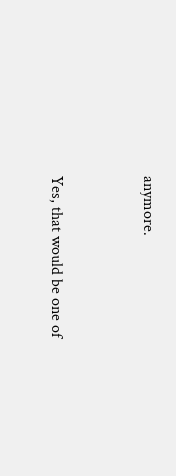anymore.


Yes, that would be one of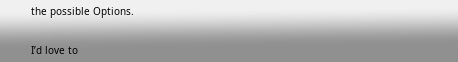the possible Options.


I’d love to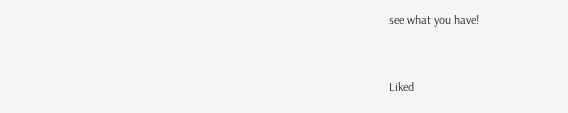see what you have!


Liked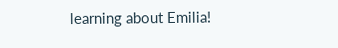learning about Emilia!